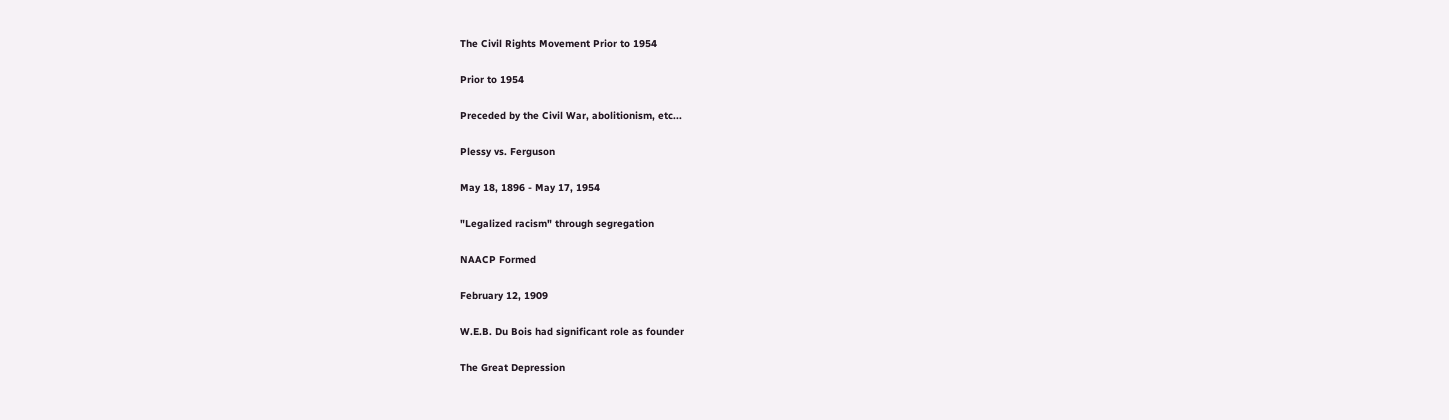The Civil Rights Movement Prior to 1954

Prior to 1954

Preceded by the Civil War, abolitionism, etc...

Plessy vs. Ferguson

May 18, 1896 - May 17, 1954

"Legalized racism" through segregation

NAACP Formed

February 12, 1909

W.E.B. Du Bois had significant role as founder

The Great Depression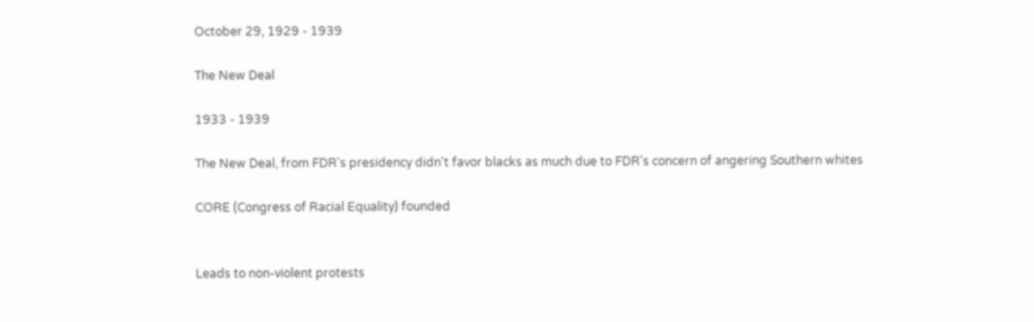October 29, 1929 - 1939

The New Deal

1933 - 1939

The New Deal, from FDR's presidency didn't favor blacks as much due to FDR's concern of angering Southern whites

CORE (Congress of Racial Equality) founded


Leads to non-violent protests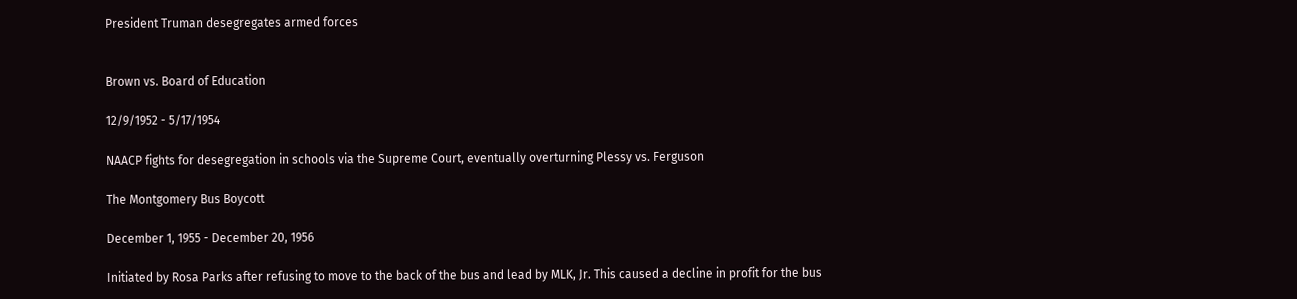President Truman desegregates armed forces


Brown vs. Board of Education

12/9/1952 - 5/17/1954

NAACP fights for desegregation in schools via the Supreme Court, eventually overturning Plessy vs. Ferguson

The Montgomery Bus Boycott

December 1, 1955 - December 20, 1956

Initiated by Rosa Parks after refusing to move to the back of the bus and lead by MLK, Jr. This caused a decline in profit for the bus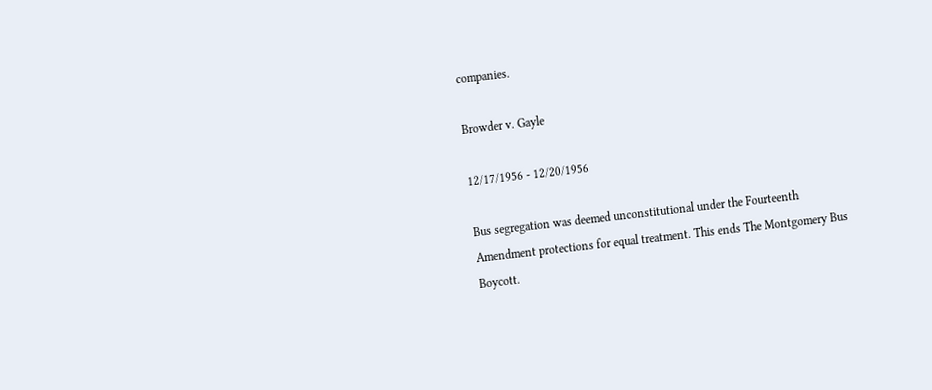companies.

Browder v. Gayle

12/17/1956 - 12/20/1956

Bus segregation was deemed unconstitutional under the Fourteenth Amendment protections for equal treatment. This ends The Montgomery Bus Boycott.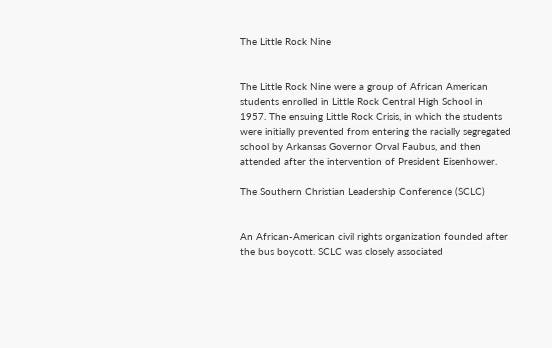The Little Rock Nine


The Little Rock Nine were a group of African American students enrolled in Little Rock Central High School in 1957. The ensuing Little Rock Crisis, in which the students were initially prevented from entering the racially segregated school by Arkansas Governor Orval Faubus, and then attended after the intervention of President Eisenhower.

The Southern Christian Leadership Conference (SCLC)


An African-American civil rights organization founded after the bus boycott. SCLC was closely associated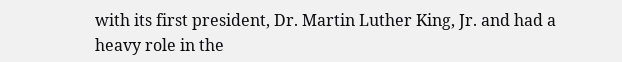with its first president, Dr. Martin Luther King, Jr. and had a heavy role in the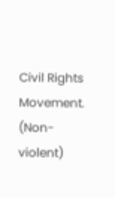Civil Rights Movement. (Non-violent)